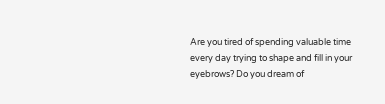Are you tired of spending valuable time every day trying to shape and fill in your eyebrows? Do you dream of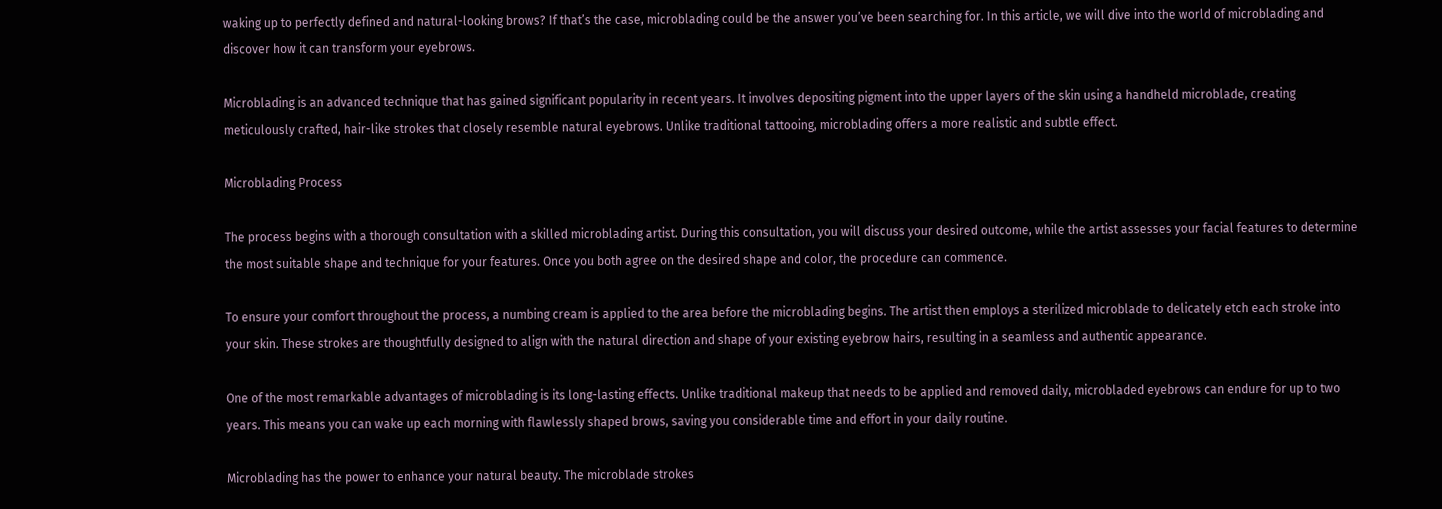waking up to perfectly defined and natural-looking brows? If that’s the case, microblading could be the answer you’ve been searching for. In this article, we will dive into the world of microblading and discover how it can transform your eyebrows.

Microblading is an advanced technique that has gained significant popularity in recent years. It involves depositing pigment into the upper layers of the skin using a handheld microblade, creating meticulously crafted, hair-like strokes that closely resemble natural eyebrows. Unlike traditional tattooing, microblading offers a more realistic and subtle effect.

Microblading Process

The process begins with a thorough consultation with a skilled microblading artist. During this consultation, you will discuss your desired outcome, while the artist assesses your facial features to determine the most suitable shape and technique for your features. Once you both agree on the desired shape and color, the procedure can commence.

To ensure your comfort throughout the process, a numbing cream is applied to the area before the microblading begins. The artist then employs a sterilized microblade to delicately etch each stroke into your skin. These strokes are thoughtfully designed to align with the natural direction and shape of your existing eyebrow hairs, resulting in a seamless and authentic appearance.

One of the most remarkable advantages of microblading is its long-lasting effects. Unlike traditional makeup that needs to be applied and removed daily, microbladed eyebrows can endure for up to two years. This means you can wake up each morning with flawlessly shaped brows, saving you considerable time and effort in your daily routine.

Microblading has the power to enhance your natural beauty. The microblade strokes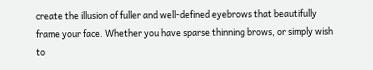create the illusion of fuller and well-defined eyebrows that beautifully frame your face. Whether you have sparse thinning brows, or simply wish to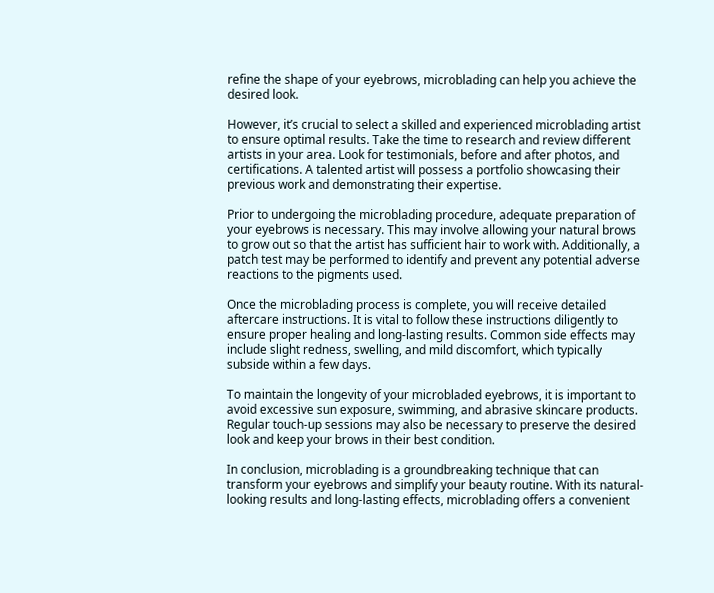refine the shape of your eyebrows, microblading can help you achieve the desired look.

However, it’s crucial to select a skilled and experienced microblading artist to ensure optimal results. Take the time to research and review different artists in your area. Look for testimonials, before and after photos, and certifications. A talented artist will possess a portfolio showcasing their previous work and demonstrating their expertise.

Prior to undergoing the microblading procedure, adequate preparation of your eyebrows is necessary. This may involve allowing your natural brows to grow out so that the artist has sufficient hair to work with. Additionally, a patch test may be performed to identify and prevent any potential adverse reactions to the pigments used.

Once the microblading process is complete, you will receive detailed aftercare instructions. It is vital to follow these instructions diligently to ensure proper healing and long-lasting results. Common side effects may include slight redness, swelling, and mild discomfort, which typically subside within a few days.

To maintain the longevity of your microbladed eyebrows, it is important to avoid excessive sun exposure, swimming, and abrasive skincare products. Regular touch-up sessions may also be necessary to preserve the desired look and keep your brows in their best condition.

In conclusion, microblading is a groundbreaking technique that can transform your eyebrows and simplify your beauty routine. With its natural-looking results and long-lasting effects, microblading offers a convenient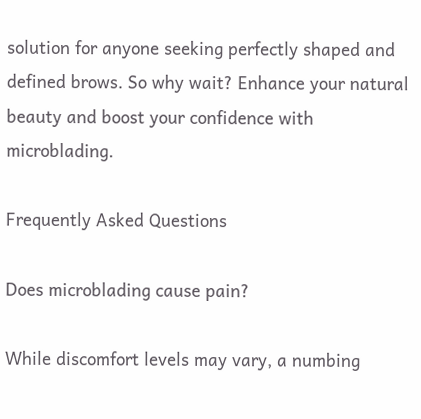solution for anyone seeking perfectly shaped and defined brows. So why wait? Enhance your natural beauty and boost your confidence with microblading.

Frequently Asked Questions

Does microblading cause pain?

While discomfort levels may vary, a numbing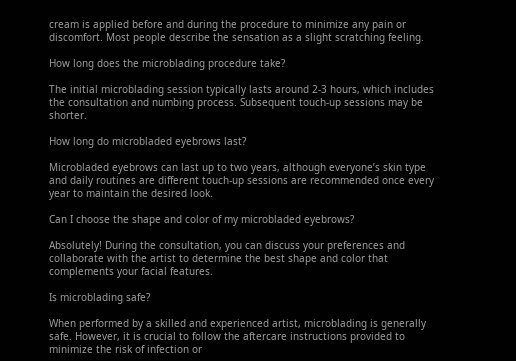cream is applied before and during the procedure to minimize any pain or discomfort. Most people describe the sensation as a slight scratching feeling.

How long does the microblading procedure take?

The initial microblading session typically lasts around 2-3 hours, which includes the consultation and numbing process. Subsequent touch-up sessions may be shorter.

How long do microbladed eyebrows last?

Microbladed eyebrows can last up to two years, although everyone’s skin type and daily routines are different touch-up sessions are recommended once every year to maintain the desired look.

Can I choose the shape and color of my microbladed eyebrows?

Absolutely! During the consultation, you can discuss your preferences and collaborate with the artist to determine the best shape and color that complements your facial features.

Is microblading safe?

When performed by a skilled and experienced artist, microblading is generally safe. However, it is crucial to follow the aftercare instructions provided to minimize the risk of infection or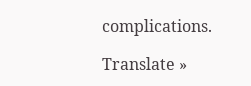complications.

Translate »